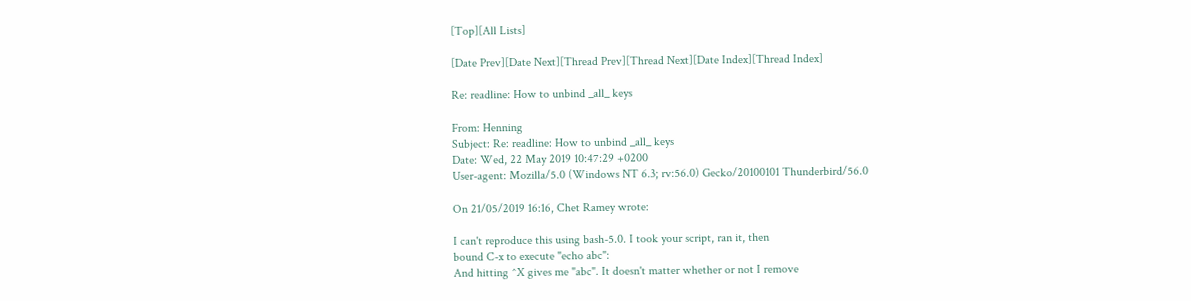[Top][All Lists]

[Date Prev][Date Next][Thread Prev][Thread Next][Date Index][Thread Index]

Re: readline: How to unbind _all_ keys

From: Henning
Subject: Re: readline: How to unbind _all_ keys
Date: Wed, 22 May 2019 10:47:29 +0200
User-agent: Mozilla/5.0 (Windows NT 6.3; rv:56.0) Gecko/20100101 Thunderbird/56.0

On 21/05/2019 16:16, Chet Ramey wrote:

I can't reproduce this using bash-5.0. I took your script, ran it, then
bound C-x to execute "echo abc":
And hitting ^X gives me "abc". It doesn't matter whether or not I remove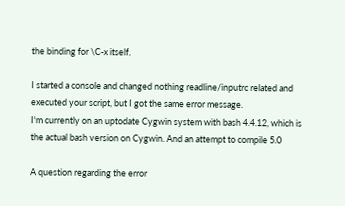the binding for \C-x itself.

I started a console and changed nothing readline/inputrc related and
executed your script, but I got the same error message.
I'm currently on an uptodate Cygwin system with bash 4.4.12, which is
the actual bash version on Cygwin. And an attempt to compile 5.0

A question regarding the error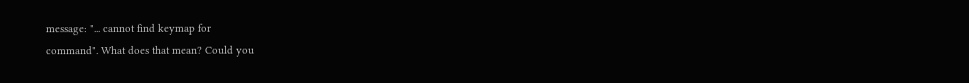message: "... cannot find keymap for
command". What does that mean? Could you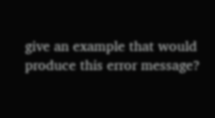give an example that would
produce this error message?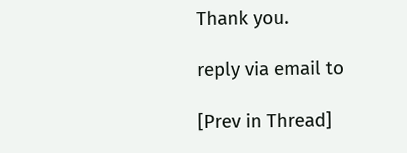Thank you.

reply via email to

[Prev in Thread]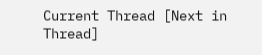Current Thread [Next in Thread]